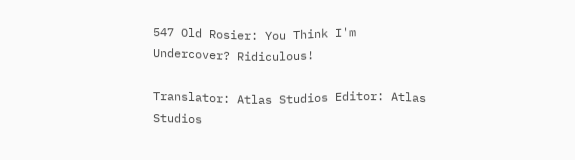547 Old Rosier: You Think I'm Undercover? Ridiculous!

Translator: Atlas Studios Editor: Atlas Studios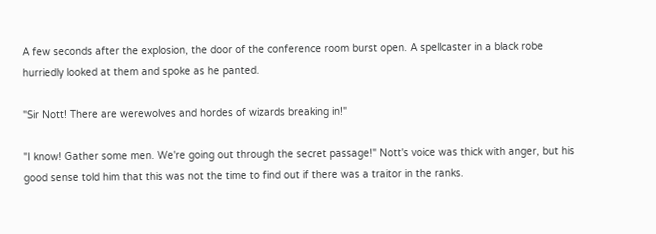A few seconds after the explosion, the door of the conference room burst open. A spellcaster in a black robe hurriedly looked at them and spoke as he panted.

"Sir Nott! There are werewolves and hordes of wizards breaking in!"

"I know! Gather some men. We're going out through the secret passage!" Nott's voice was thick with anger, but his good sense told him that this was not the time to find out if there was a traitor in the ranks.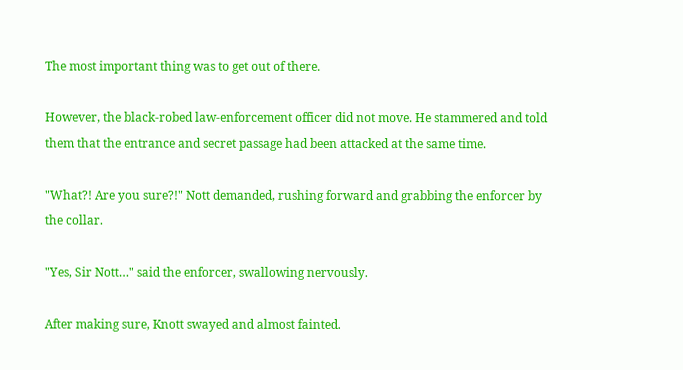The most important thing was to get out of there.

However, the black-robed law-enforcement officer did not move. He stammered and told them that the entrance and secret passage had been attacked at the same time.

"What?! Are you sure?!" Nott demanded, rushing forward and grabbing the enforcer by the collar.

"Yes, Sir Nott…" said the enforcer, swallowing nervously.

After making sure, Knott swayed and almost fainted.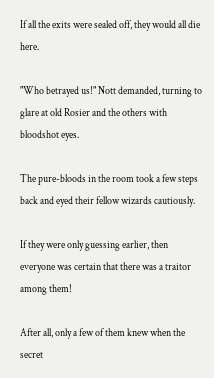If all the exits were sealed off, they would all die here.

"Who betrayed us!" Nott demanded, turning to glare at old Rosier and the others with bloodshot eyes.

The pure-bloods in the room took a few steps back and eyed their fellow wizards cautiously.

If they were only guessing earlier, then everyone was certain that there was a traitor among them!

After all, only a few of them knew when the secret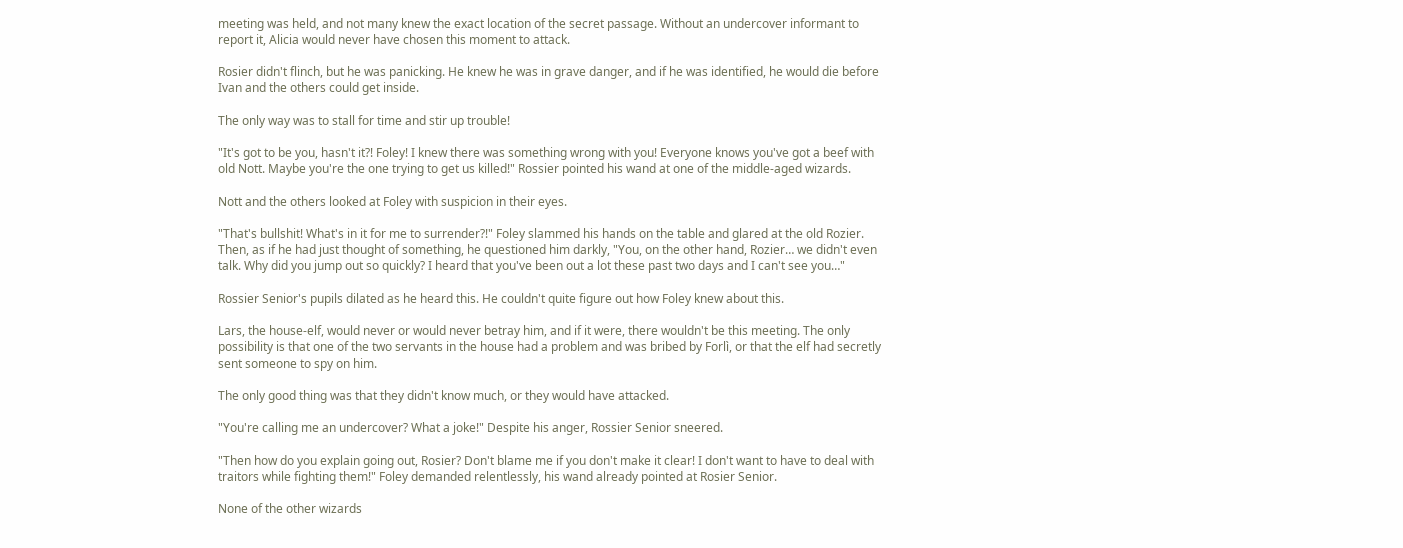meeting was held, and not many knew the exact location of the secret passage. Without an undercover informant to report it, Alicia would never have chosen this moment to attack.

Rosier didn't flinch, but he was panicking. He knew he was in grave danger, and if he was identified, he would die before Ivan and the others could get inside.

The only way was to stall for time and stir up trouble!

"It's got to be you, hasn't it?! Foley! I knew there was something wrong with you! Everyone knows you've got a beef with old Nott. Maybe you're the one trying to get us killed!" Rossier pointed his wand at one of the middle-aged wizards.

Nott and the others looked at Foley with suspicion in their eyes.

"That's bullshit! What's in it for me to surrender?!" Foley slammed his hands on the table and glared at the old Rozier. Then, as if he had just thought of something, he questioned him darkly, "You, on the other hand, Rozier… we didn't even talk. Why did you jump out so quickly? I heard that you've been out a lot these past two days and I can't see you…"

Rossier Senior's pupils dilated as he heard this. He couldn't quite figure out how Foley knew about this.

Lars, the house-elf, would never or would never betray him, and if it were, there wouldn't be this meeting. The only possibility is that one of the two servants in the house had a problem and was bribed by Forlì, or that the elf had secretly sent someone to spy on him.

The only good thing was that they didn't know much, or they would have attacked.

"You're calling me an undercover? What a joke!" Despite his anger, Rossier Senior sneered.

"Then how do you explain going out, Rosier? Don't blame me if you don't make it clear! I don't want to have to deal with traitors while fighting them!" Foley demanded relentlessly, his wand already pointed at Rosier Senior.

None of the other wizards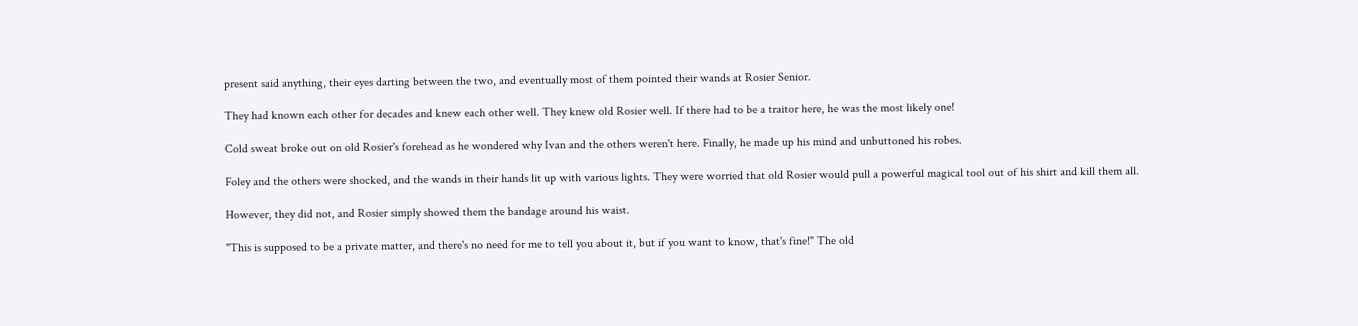present said anything, their eyes darting between the two, and eventually most of them pointed their wands at Rosier Senior.

They had known each other for decades and knew each other well. They knew old Rosier well. If there had to be a traitor here, he was the most likely one!

Cold sweat broke out on old Rosier's forehead as he wondered why Ivan and the others weren't here. Finally, he made up his mind and unbuttoned his robes.

Foley and the others were shocked, and the wands in their hands lit up with various lights. They were worried that old Rosier would pull a powerful magical tool out of his shirt and kill them all.

However, they did not, and Rosier simply showed them the bandage around his waist.

"This is supposed to be a private matter, and there's no need for me to tell you about it, but if you want to know, that's fine!" The old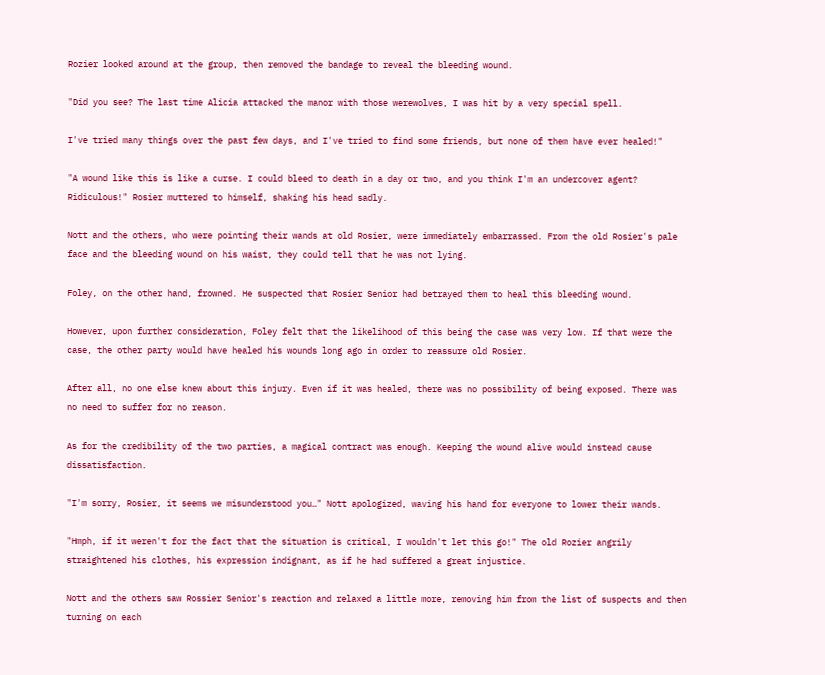Rozier looked around at the group, then removed the bandage to reveal the bleeding wound.

"Did you see? The last time Alicia attacked the manor with those werewolves, I was hit by a very special spell.

I've tried many things over the past few days, and I've tried to find some friends, but none of them have ever healed!"

"A wound like this is like a curse. I could bleed to death in a day or two, and you think I'm an undercover agent? Ridiculous!" Rosier muttered to himself, shaking his head sadly.

Nott and the others, who were pointing their wands at old Rosier, were immediately embarrassed. From the old Rosier's pale face and the bleeding wound on his waist, they could tell that he was not lying.

Foley, on the other hand, frowned. He suspected that Rosier Senior had betrayed them to heal this bleeding wound.

However, upon further consideration, Foley felt that the likelihood of this being the case was very low. If that were the case, the other party would have healed his wounds long ago in order to reassure old Rosier.

After all, no one else knew about this injury. Even if it was healed, there was no possibility of being exposed. There was no need to suffer for no reason.

As for the credibility of the two parties, a magical contract was enough. Keeping the wound alive would instead cause dissatisfaction.

"I'm sorry, Rosier, it seems we misunderstood you…" Nott apologized, waving his hand for everyone to lower their wands.

"Hmph, if it weren't for the fact that the situation is critical, I wouldn't let this go!" The old Rozier angrily straightened his clothes, his expression indignant, as if he had suffered a great injustice.

Nott and the others saw Rossier Senior's reaction and relaxed a little more, removing him from the list of suspects and then turning on each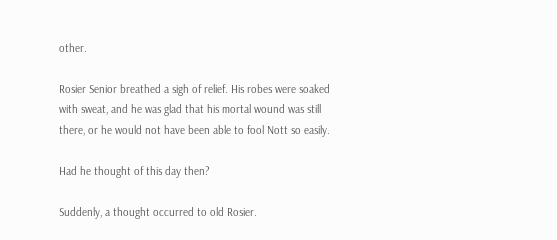other.

Rosier Senior breathed a sigh of relief. His robes were soaked with sweat, and he was glad that his mortal wound was still there, or he would not have been able to fool Nott so easily.

Had he thought of this day then?

Suddenly, a thought occurred to old Rosier.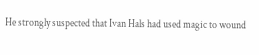He strongly suspected that Ivan Hals had used magic to wound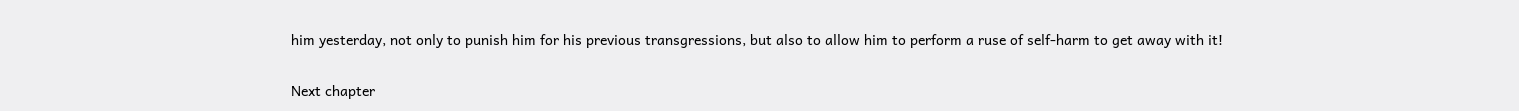him yesterday, not only to punish him for his previous transgressions, but also to allow him to perform a ruse of self-harm to get away with it!

Next chapter